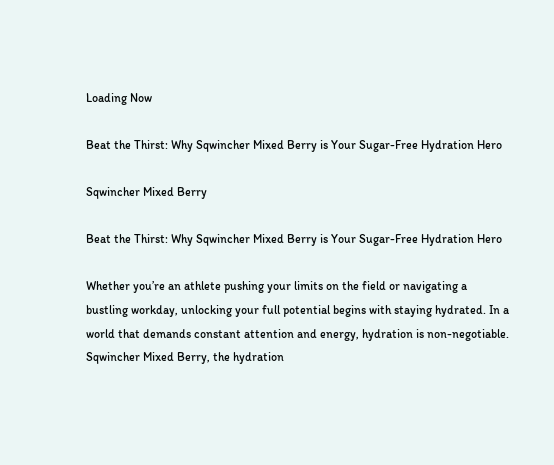Loading Now

Beat the Thirst: Why Sqwincher Mixed Berry is Your Sugar-Free Hydration Hero

Sqwincher Mixed Berry

Beat the Thirst: Why Sqwincher Mixed Berry is Your Sugar-Free Hydration Hero

Whether you’re an athlete pushing your limits on the field or navigating a bustling workday, unlocking your full potential begins with staying hydrated. In a world that demands constant attention and energy, hydration is non-negotiable. Sqwincher Mixed Berry, the hydration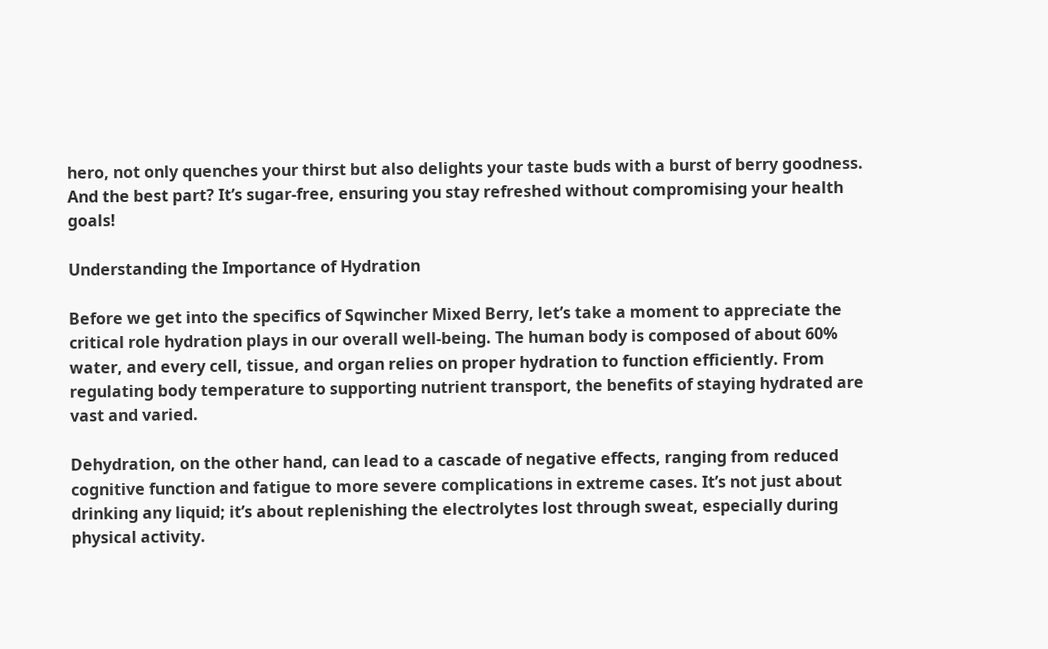hero, not only quenches your thirst but also delights your taste buds with a burst of berry goodness. And the best part? It’s sugar-free, ensuring you stay refreshed without compromising your health goals!

Understanding the Importance of Hydration

Before we get into the specifics of Sqwincher Mixed Berry, let’s take a moment to appreciate the critical role hydration plays in our overall well-being. The human body is composed of about 60% water, and every cell, tissue, and organ relies on proper hydration to function efficiently. From regulating body temperature to supporting nutrient transport, the benefits of staying hydrated are vast and varied.

Dehydration, on the other hand, can lead to a cascade of negative effects, ranging from reduced cognitive function and fatigue to more severe complications in extreme cases. It’s not just about drinking any liquid; it’s about replenishing the electrolytes lost through sweat, especially during physical activity.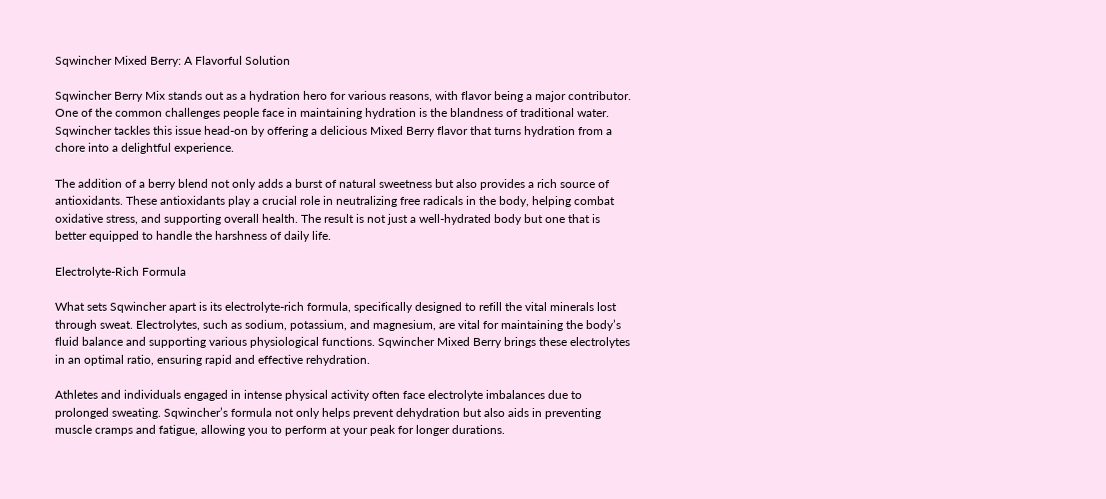Sqwincher Mixed Berry: A Flavorful Solution

Sqwincher Berry Mix stands out as a hydration hero for various reasons, with flavor being a major contributor. One of the common challenges people face in maintaining hydration is the blandness of traditional water. Sqwincher tackles this issue head-on by offering a delicious Mixed Berry flavor that turns hydration from a chore into a delightful experience.

The addition of a berry blend not only adds a burst of natural sweetness but also provides a rich source of antioxidants. These antioxidants play a crucial role in neutralizing free radicals in the body, helping combat oxidative stress, and supporting overall health. The result is not just a well-hydrated body but one that is better equipped to handle the harshness of daily life.

Electrolyte-Rich Formula

What sets Sqwincher apart is its electrolyte-rich formula, specifically designed to refill the vital minerals lost through sweat. Electrolytes, such as sodium, potassium, and magnesium, are vital for maintaining the body’s fluid balance and supporting various physiological functions. Sqwincher Mixed Berry brings these electrolytes in an optimal ratio, ensuring rapid and effective rehydration.

Athletes and individuals engaged in intense physical activity often face electrolyte imbalances due to prolonged sweating. Sqwincher’s formula not only helps prevent dehydration but also aids in preventing muscle cramps and fatigue, allowing you to perform at your peak for longer durations.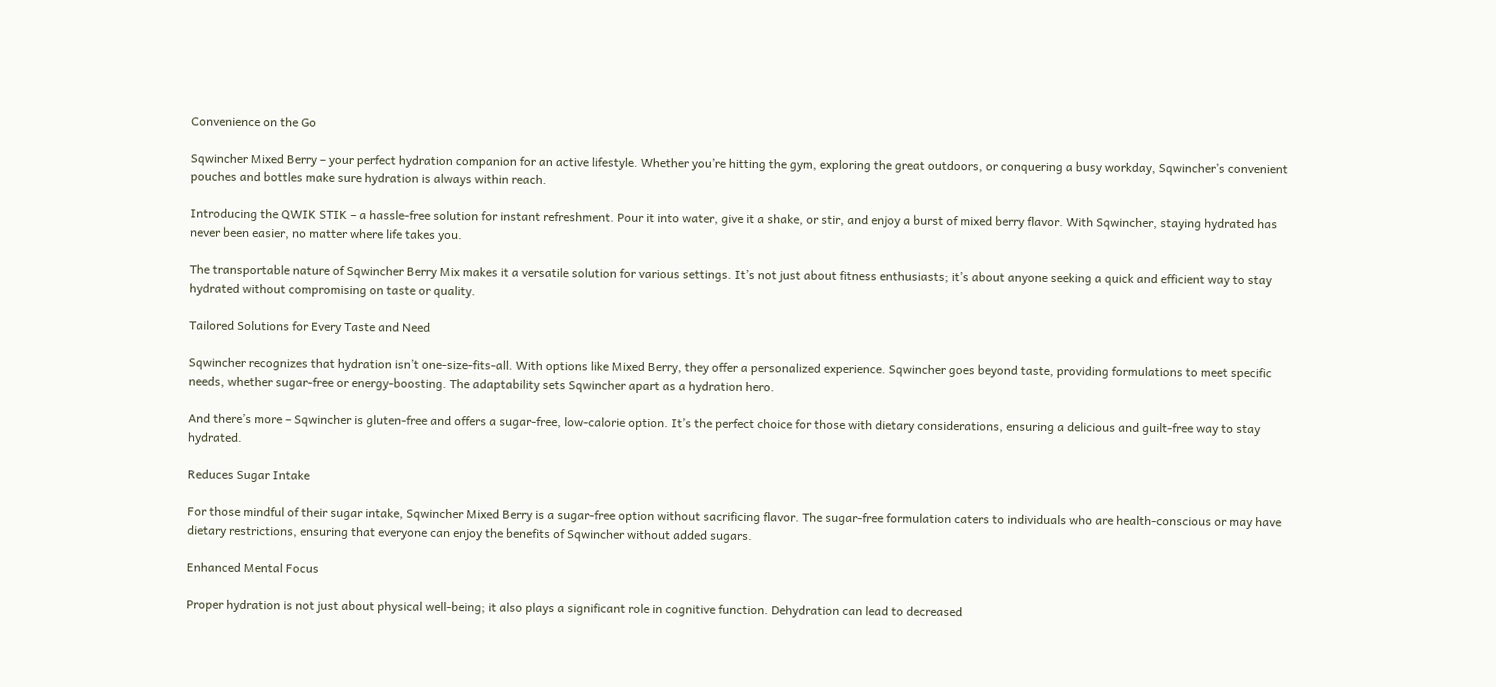Convenience on the Go

Sqwincher Mixed Berry – your perfect hydration companion for an active lifestyle. Whether you’re hitting the gym, exploring the great outdoors, or conquering a busy workday, Sqwincher’s convenient pouches and bottles make sure hydration is always within reach.

Introducing the QWIK STIK – a hassle-free solution for instant refreshment. Pour it into water, give it a shake, or stir, and enjoy a burst of mixed berry flavor. With Sqwincher, staying hydrated has never been easier, no matter where life takes you.

The transportable nature of Sqwincher Berry Mix makes it a versatile solution for various settings. It’s not just about fitness enthusiasts; it’s about anyone seeking a quick and efficient way to stay hydrated without compromising on taste or quality.

Tailored Solutions for Every Taste and Need

Sqwincher recognizes that hydration isn’t one-size-fits-all. With options like Mixed Berry, they offer a personalized experience. Sqwincher goes beyond taste, providing formulations to meet specific needs, whether sugar-free or energy-boosting. The adaptability sets Sqwincher apart as a hydration hero.

And there’s more – Sqwincher is gluten-free and offers a sugar-free, low-calorie option. It’s the perfect choice for those with dietary considerations, ensuring a delicious and guilt-free way to stay hydrated.

Reduces Sugar Intake

For those mindful of their sugar intake, Sqwincher Mixed Berry is a sugar-free option without sacrificing flavor. The sugar-free formulation caters to individuals who are health-conscious or may have dietary restrictions, ensuring that everyone can enjoy the benefits of Sqwincher without added sugars.

Enhanced Mental Focus

Proper hydration is not just about physical well-being; it also plays a significant role in cognitive function. Dehydration can lead to decreased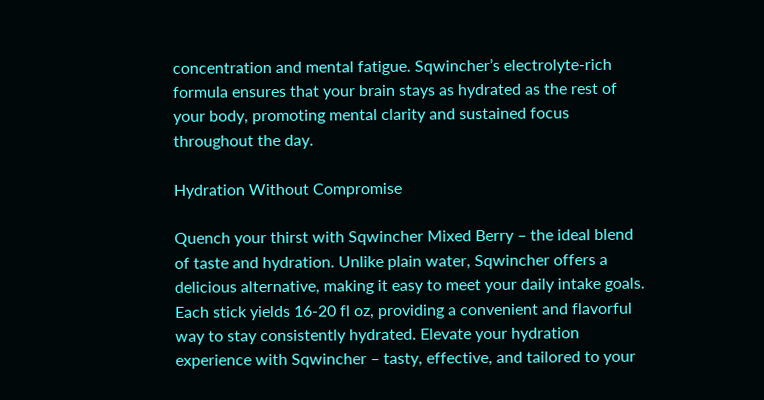concentration and mental fatigue. Sqwincher’s electrolyte-rich formula ensures that your brain stays as hydrated as the rest of your body, promoting mental clarity and sustained focus throughout the day.

Hydration Without Compromise

Quench your thirst with Sqwincher Mixed Berry – the ideal blend of taste and hydration. Unlike plain water, Sqwincher offers a delicious alternative, making it easy to meet your daily intake goals. Each stick yields 16-20 fl oz, providing a convenient and flavorful way to stay consistently hydrated. Elevate your hydration experience with Sqwincher – tasty, effective, and tailored to your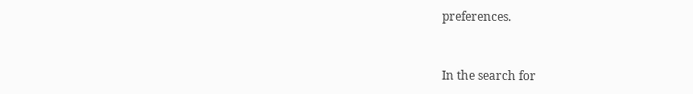preferences.


In the search for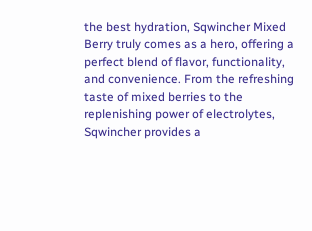the best hydration, Sqwincher Mixed Berry truly comes as a hero, offering a perfect blend of flavor, functionality, and convenience. From the refreshing taste of mixed berries to the replenishing power of electrolytes, Sqwincher provides a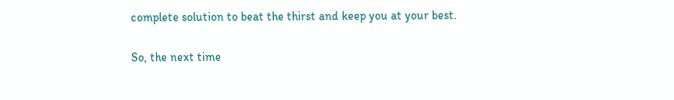complete solution to beat the thirst and keep you at your best.

So, the next time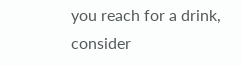you reach for a drink, consider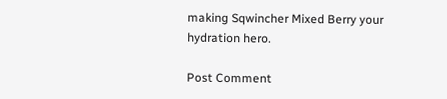making Sqwincher Mixed Berry your hydration hero.

Post Comment